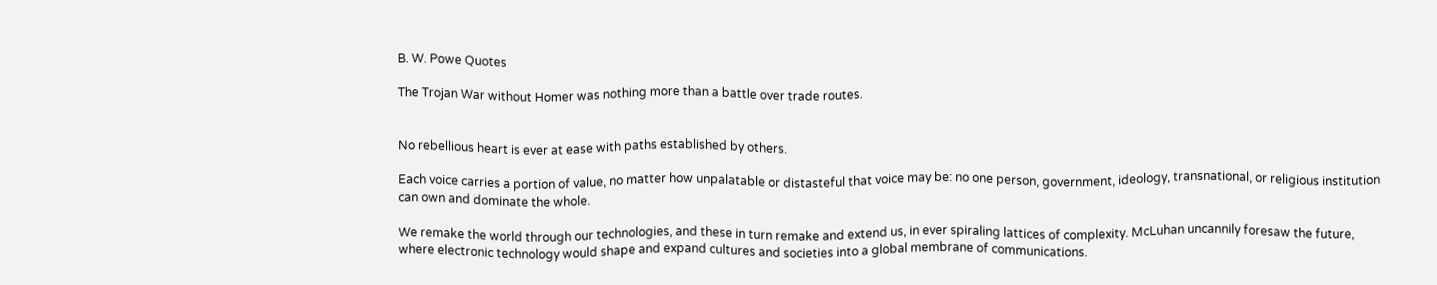B. W. Powe Quotes

The Trojan War without Homer was nothing more than a battle over trade routes.


No rebellious heart is ever at ease with paths established by others.

Each voice carries a portion of value, no matter how unpalatable or distasteful that voice may be: no one person, government, ideology, transnational, or religious institution can own and dominate the whole.

We remake the world through our technologies, and these in turn remake and extend us, in ever spiraling lattices of complexity. McLuhan uncannily foresaw the future, where electronic technology would shape and expand cultures and societies into a global membrane of communications.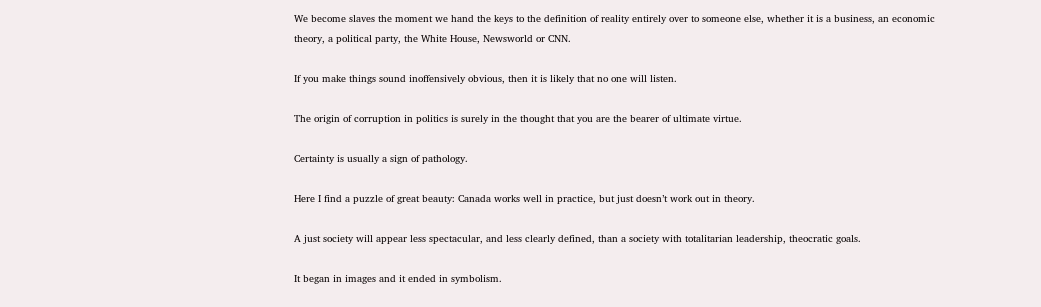We become slaves the moment we hand the keys to the definition of reality entirely over to someone else, whether it is a business, an economic theory, a political party, the White House, Newsworld or CNN.

If you make things sound inoffensively obvious, then it is likely that no one will listen.

The origin of corruption in politics is surely in the thought that you are the bearer of ultimate virtue.

Certainty is usually a sign of pathology.

Here I find a puzzle of great beauty: Canada works well in practice, but just doesn’t work out in theory.

A just society will appear less spectacular, and less clearly defined, than a society with totalitarian leadership, theocratic goals.

It began in images and it ended in symbolism.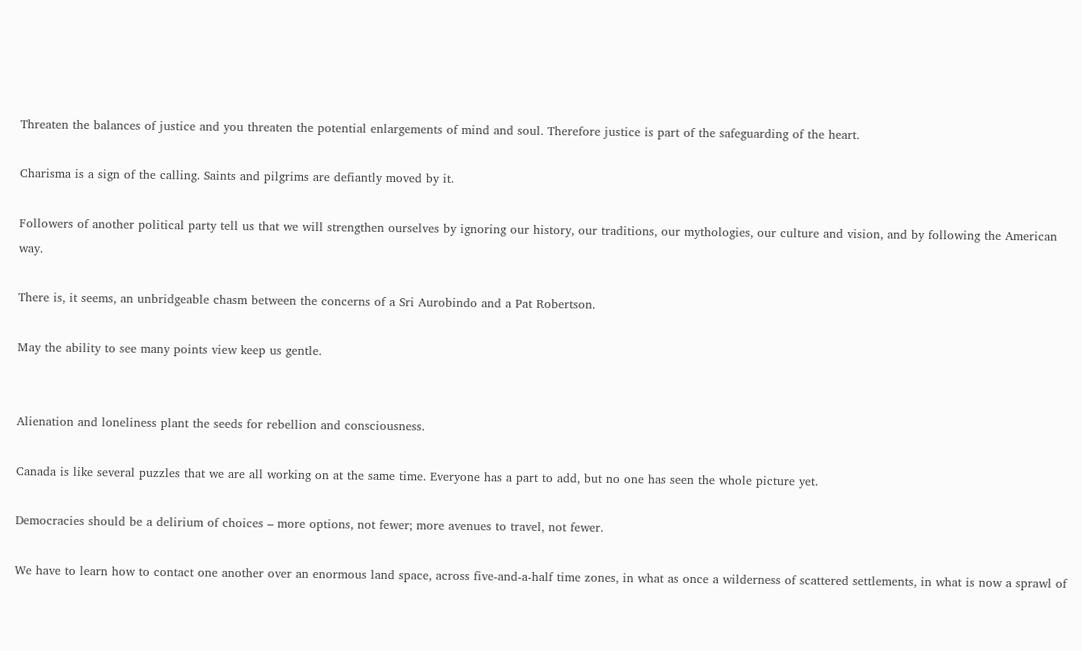Threaten the balances of justice and you threaten the potential enlargements of mind and soul. Therefore justice is part of the safeguarding of the heart.

Charisma is a sign of the calling. Saints and pilgrims are defiantly moved by it.

Followers of another political party tell us that we will strengthen ourselves by ignoring our history, our traditions, our mythologies, our culture and vision, and by following the American way.

There is, it seems, an unbridgeable chasm between the concerns of a Sri Aurobindo and a Pat Robertson.

May the ability to see many points view keep us gentle.


Alienation and loneliness plant the seeds for rebellion and consciousness.

Canada is like several puzzles that we are all working on at the same time. Everyone has a part to add, but no one has seen the whole picture yet.

Democracies should be a delirium of choices – more options, not fewer; more avenues to travel, not fewer.

We have to learn how to contact one another over an enormous land space, across five-and-a-half time zones, in what as once a wilderness of scattered settlements, in what is now a sprawl of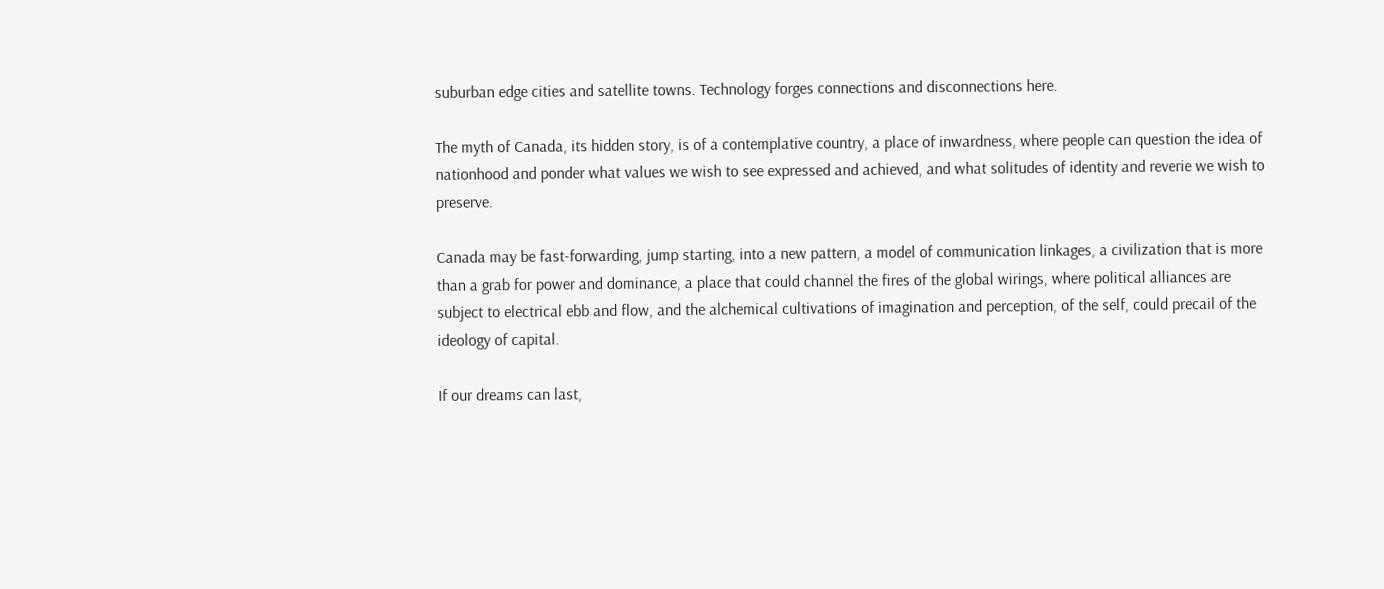suburban edge cities and satellite towns. Technology forges connections and disconnections here.

The myth of Canada, its hidden story, is of a contemplative country, a place of inwardness, where people can question the idea of nationhood and ponder what values we wish to see expressed and achieved, and what solitudes of identity and reverie we wish to preserve.

Canada may be fast-forwarding, jump starting, into a new pattern, a model of communication linkages, a civilization that is more than a grab for power and dominance, a place that could channel the fires of the global wirings, where political alliances are subject to electrical ebb and flow, and the alchemical cultivations of imagination and perception, of the self, could precail of the ideology of capital.

If our dreams can last,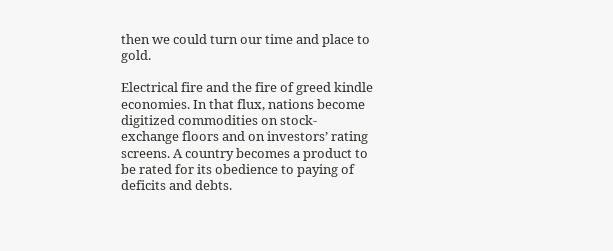then we could turn our time and place to gold.

Electrical fire and the fire of greed kindle economies. In that flux, nations become digitized commodities on stock-exchange floors and on investors’ rating screens. A country becomes a product to be rated for its obedience to paying of deficits and debts.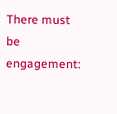There must be engagement: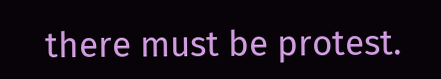there must be protest.